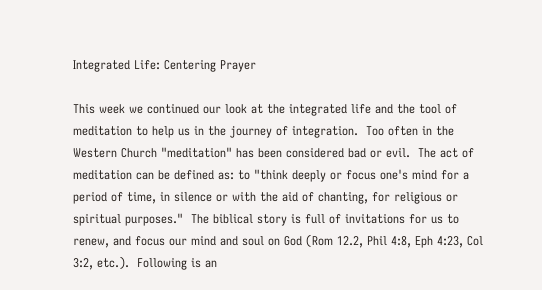Integrated Life: Centering Prayer

This week we continued our look at the integrated life and the tool of meditation to help us in the journey of integration.  Too often in the Western Church "meditation" has been considered bad or evil.  The act of meditation can be defined as: to "think deeply or focus one's mind for a period of time, in silence or with the aid of chanting, for religious or spiritual purposes."  The biblical story is full of invitations for us to renew, and focus our mind and soul on God (Rom 12.2, Phil 4:8, Eph 4:23, Col 3:2, etc.).  Following is an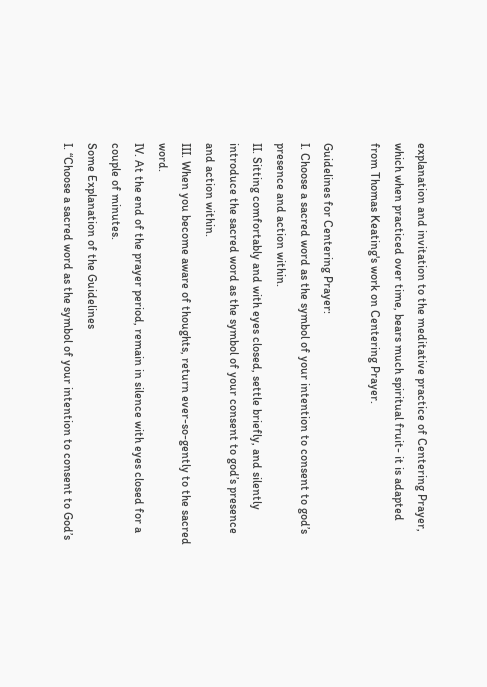explanation and invitation to the meditative practice of Centering Prayer, which when practiced over time, bears much spiritual fruit- it is adapted from Thomas Keating's work on Centering Prayer.

Guidelines for Centering Prayer:
I. Choose a sacred word as the symbol of your intention to consent to god’s presence and action within.
II. Sitting comfortably and with eyes closed, settle briefly, and silently introduce the sacred word as the symbol of your consent to god’s presence and action within.
III. When you become aware of thoughts, return ever-so-gently to the sacred word.
IV. At the end of the prayer period, remain in silence with eyes closed for a couple of minutes.
Some Explanation of the Guidelines
I. “Choose a sacred word as the symbol of your intention to consent to God’s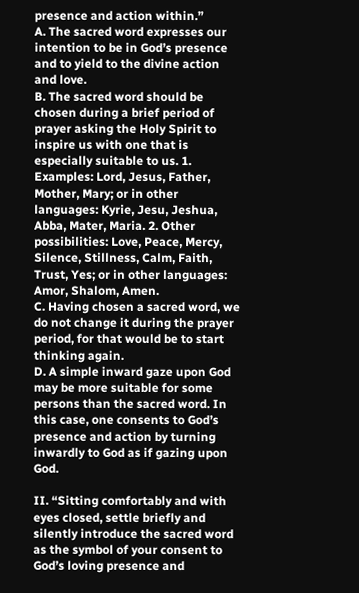presence and action within.”
A. The sacred word expresses our intention to be in God’s presence and to yield to the divine action and love.
B. The sacred word should be chosen during a brief period of prayer asking the Holy Spirit to inspire us with one that is especially suitable to us. 1. Examples: Lord, Jesus, Father, Mother, Mary; or in other languages: Kyrie, Jesu, Jeshua, Abba, Mater, Maria. 2. Other possibilities: Love, Peace, Mercy, Silence, Stillness, Calm, Faith, Trust, Yes; or in other languages: Amor, Shalom, Amen.
C. Having chosen a sacred word, we do not change it during the prayer period, for that would be to start thinking again.
D. A simple inward gaze upon God may be more suitable for some persons than the sacred word. In this case, one consents to God’s presence and action by turning inwardly to God as if gazing upon God.

II. “Sitting comfortably and with eyes closed, settle briefly and silently introduce the sacred word as the symbol of your consent to God’s loving presence and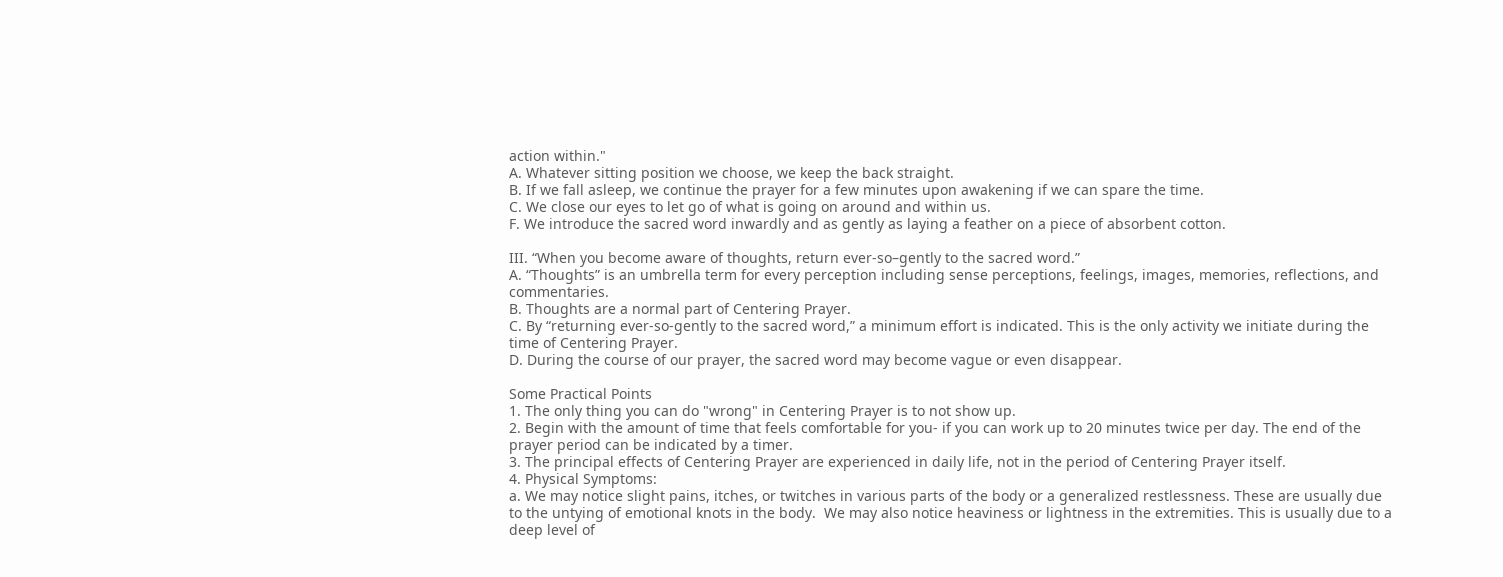action within."
A. Whatever sitting position we choose, we keep the back straight.
B. If we fall asleep, we continue the prayer for a few minutes upon awakening if we can spare the time.
C. We close our eyes to let go of what is going on around and within us.
F. We introduce the sacred word inwardly and as gently as laying a feather on a piece of absorbent cotton.

III. “When you become aware of thoughts, return ever-so–gently to the sacred word.”
A. “Thoughts” is an umbrella term for every perception including sense perceptions, feelings, images, memories, reflections, and commentaries.
B. Thoughts are a normal part of Centering Prayer.
C. By “returning ever-so-gently to the sacred word,” a minimum effort is indicated. This is the only activity we initiate during the time of Centering Prayer.
D. During the course of our prayer, the sacred word may become vague or even disappear.

Some Practical Points
1. The only thing you can do "wrong" in Centering Prayer is to not show up.
2. Begin with the amount of time that feels comfortable for you- if you can work up to 20 minutes twice per day. The end of the prayer period can be indicated by a timer.
3. The principal effects of Centering Prayer are experienced in daily life, not in the period of Centering Prayer itself.
4. Physical Symptoms:
a. We may notice slight pains, itches, or twitches in various parts of the body or a generalized restlessness. These are usually due to the untying of emotional knots in the body.  We may also notice heaviness or lightness in the extremities. This is usually due to a deep level of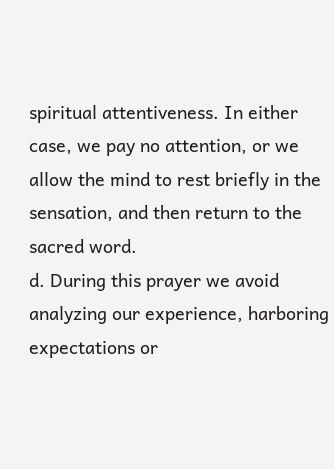spiritual attentiveness. In either case, we pay no attention, or we allow the mind to rest briefly in the sensation, and then return to the sacred word.
d. During this prayer we avoid analyzing our experience, harboring expectations or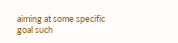aiming at some specific goal such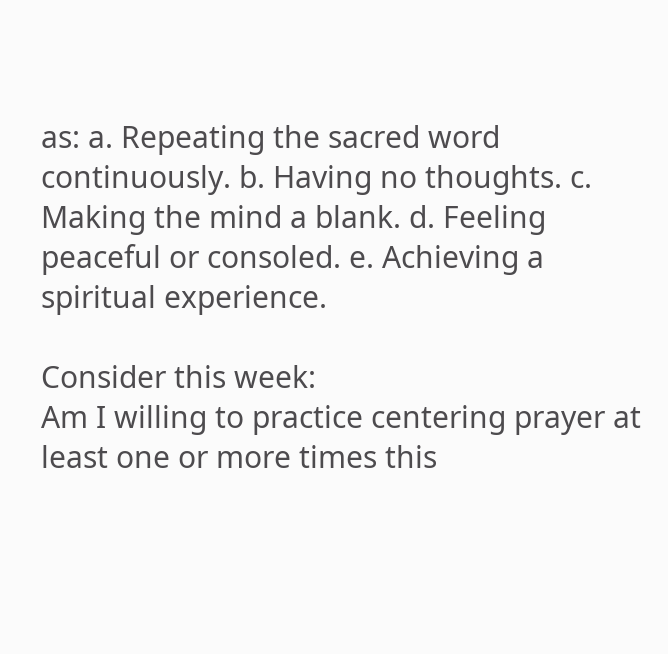as: a. Repeating the sacred word continuously. b. Having no thoughts. c. Making the mind a blank. d. Feeling peaceful or consoled. e. Achieving a spiritual experience.

Consider this week:
Am I willing to practice centering prayer at least one or more times this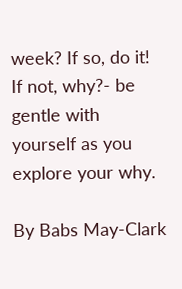week? If so, do it!  If not, why?- be gentle with yourself as you explore your why.

By Babs May-Clark